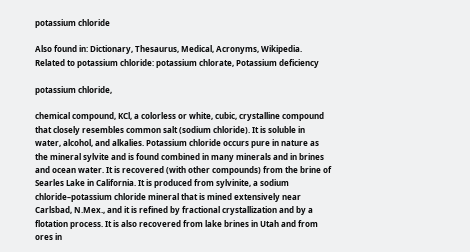potassium chloride

Also found in: Dictionary, Thesaurus, Medical, Acronyms, Wikipedia.
Related to potassium chloride: potassium chlorate, Potassium deficiency

potassium chloride,

chemical compound, KCl, a colorless or white, cubic, crystalline compound that closely resembles common salt (sodium chloride). It is soluble in water, alcohol, and alkalies. Potassium chloride occurs pure in nature as the mineral sylvite and is found combined in many minerals and in brines and ocean water. It is recovered (with other compounds) from the brine of Searles Lake in California. It is produced from sylvinite, a sodium chloride–potassium chloride mineral that is mined extensively near Carlsbad, N.Mex., and it is refined by fractional crystallization and by a flotation process. It is also recovered from lake brines in Utah and from ores in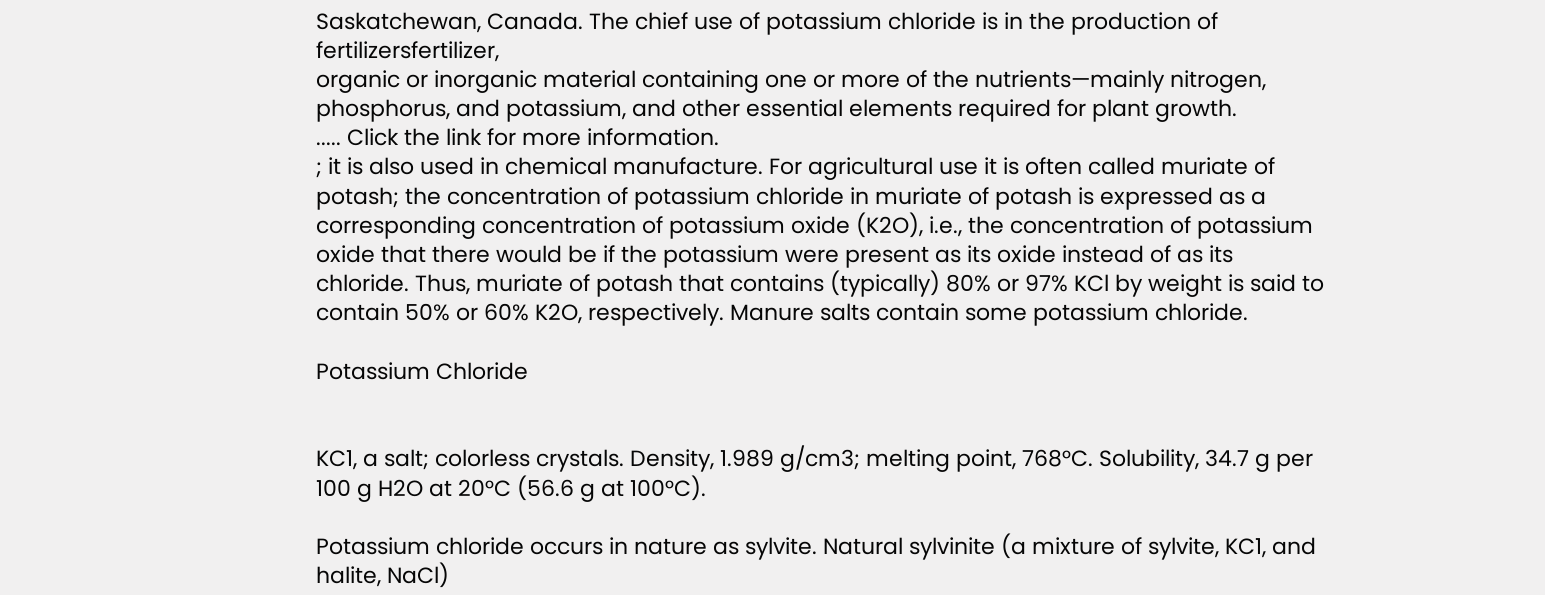Saskatchewan, Canada. The chief use of potassium chloride is in the production of fertilizersfertilizer,
organic or inorganic material containing one or more of the nutrients—mainly nitrogen, phosphorus, and potassium, and other essential elements required for plant growth.
..... Click the link for more information.
; it is also used in chemical manufacture. For agricultural use it is often called muriate of potash; the concentration of potassium chloride in muriate of potash is expressed as a corresponding concentration of potassium oxide (K2O), i.e., the concentration of potassium oxide that there would be if the potassium were present as its oxide instead of as its chloride. Thus, muriate of potash that contains (typically) 80% or 97% KCl by weight is said to contain 50% or 60% K2O, respectively. Manure salts contain some potassium chloride.

Potassium Chloride


KC1, a salt; colorless crystals. Density, 1.989 g/cm3; melting point, 768°C. Solubility, 34.7 g per 100 g H2O at 20°C (56.6 g at 100°C).

Potassium chloride occurs in nature as sylvite. Natural sylvinite (a mixture of sylvite, KC1, and halite, NaCl)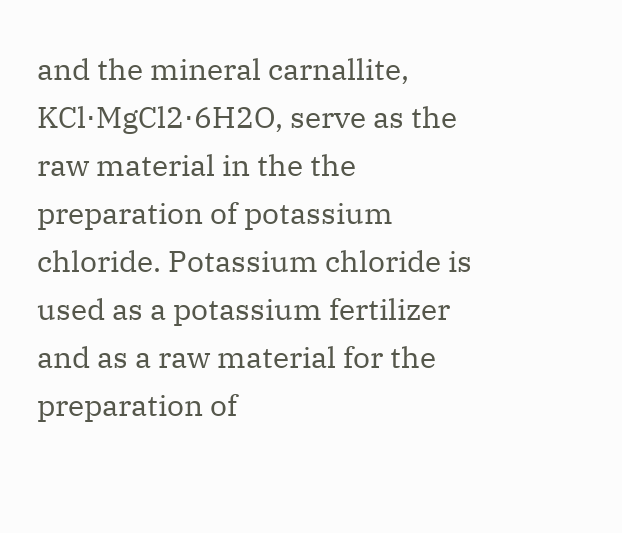and the mineral carnallite, KCl⋅MgCl2⋅6H2O, serve as the raw material in the the preparation of potassium chloride. Potassium chloride is used as a potassium fertilizer and as a raw material for the preparation of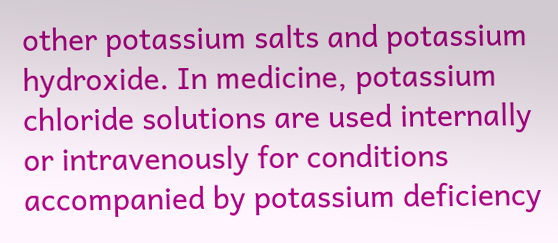other potassium salts and potassium hydroxide. In medicine, potassium chloride solutions are used internally or intravenously for conditions accompanied by potassium deficiency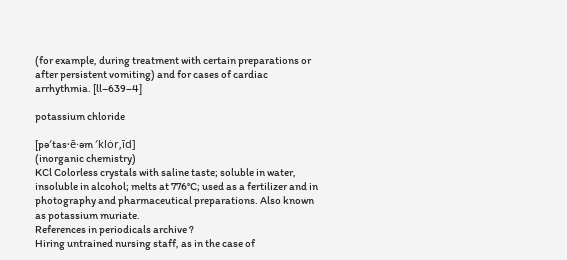(for example, during treatment with certain preparations or after persistent vomiting) and for cases of cardiac arrhythmia. [ll–639–4]

potassium chloride

[pə′tas·ē·əm ′klȯr‚īd]
(inorganic chemistry)
KCl Colorless crystals with saline taste; soluble in water, insoluble in alcohol; melts at 776°C; used as a fertilizer and in photography and pharmaceutical preparations. Also known as potassium muriate.
References in periodicals archive ?
Hiring untrained nursing staff, as in the case of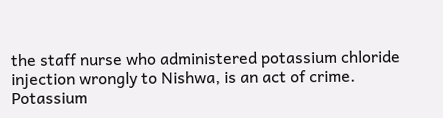the staff nurse who administered potassium chloride injection wrongly to Nishwa, is an act of crime.
Potassium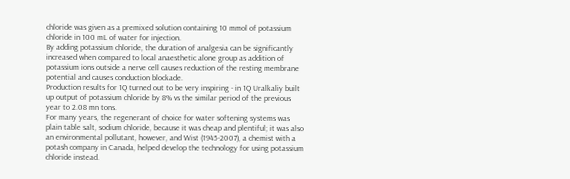chloride was given as a premixed solution containing 10 mmol of potassium chloride in 100 mL of water for injection.
By adding potassium chloride, the duration of analgesia can be significantly increased when compared to local anaesthetic alone group as addition of potassium ions outside a nerve cell causes reduction of the resting membrane potential and causes conduction blockade.
Production results for 1Q turned out to be very inspiring - in 1Q Uralkaliy built up output of potassium chloride by 8% vs the similar period of the previous year to 2.08 mn tons.
For many years, the regenerant of choice for water softening systems was plain table salt, sodium chloride, because it was cheap and plentiful; it was also an environmental pollutant, however, and Wist (1945-2007), a chemist with a potash company in Canada, helped develop the technology for using potassium chloride instead.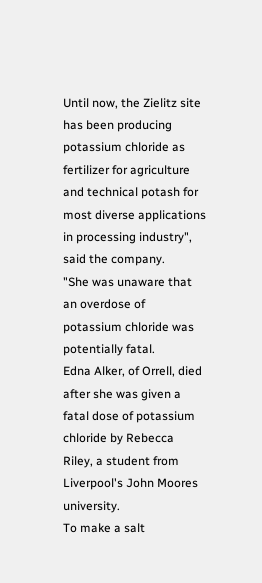Until now, the Zielitz site has been producing potassium chloride as fertilizer for agriculture and technical potash for most diverse applications in processing industry", said the company.
"She was unaware that an overdose of potassium chloride was potentially fatal.
Edna Alker, of Orrell, died after she was given a fatal dose of potassium chloride by Rebecca Riley, a student from Liverpool's John Moores university.
To make a salt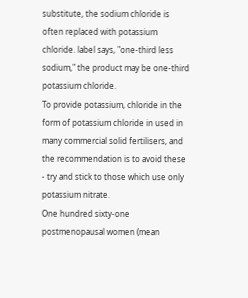substitute, the sodium chloride is often replaced with potassium chloride. label says, "one-third less sodium," the product may be one-third potassium chloride.
To provide potassium, chloride in the form of potassium chloride in used in many commercial solid fertilisers, and the recommendation is to avoid these - try and stick to those which use only potassium nitrate.
One hundred sixty-one postmenopausal women (mean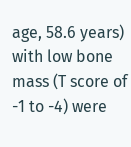age, 58.6 years) with low bone mass (T score of -1 to -4) were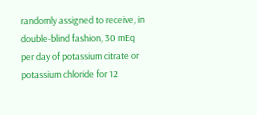randomly assigned to receive, in double-blind fashion, 30 mEq per day of potassium citrate or potassium chloride for 12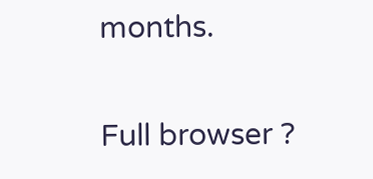months.

Full browser ?